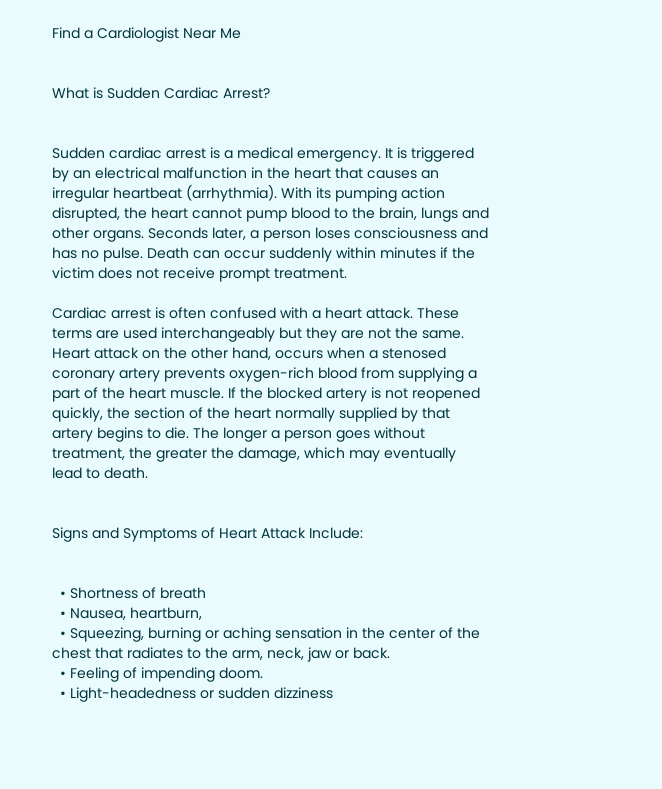Find a Cardiologist Near Me


What is Sudden Cardiac Arrest?


Sudden cardiac arrest is a medical emergency. It is triggered by an electrical malfunction in the heart that causes an irregular heartbeat (arrhythmia). With its pumping action disrupted, the heart cannot pump blood to the brain, lungs and other organs. Seconds later, a person loses consciousness and has no pulse. Death can occur suddenly within minutes if the victim does not receive prompt treatment.

Cardiac arrest is often confused with a heart attack. These terms are used interchangeably but they are not the same. Heart attack on the other hand, occurs when a stenosed coronary artery prevents oxygen-rich blood from supplying a part of the heart muscle. If the blocked artery is not reopened quickly, the section of the heart normally supplied by that artery begins to die. The longer a person goes without treatment, the greater the damage, which may eventually lead to death.


Signs and Symptoms of Heart Attack Include:


  • Shortness of breath
  • Nausea, heartburn,
  • Squeezing, burning or aching sensation in the center of the chest that radiates to the arm, neck, jaw or back.
  • Feeling of impending doom.
  • Light-headedness or sudden dizziness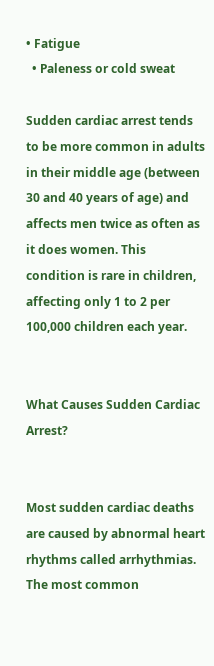• Fatigue
  • Paleness or cold sweat

Sudden cardiac arrest tends to be more common in adults in their middle age (between 30 and 40 years of age) and affects men twice as often as it does women. This condition is rare in children, affecting only 1 to 2 per 100,000 children each year.


What Causes Sudden Cardiac Arrest?


Most sudden cardiac deaths are caused by abnormal heart rhythms called arrhythmias. The most common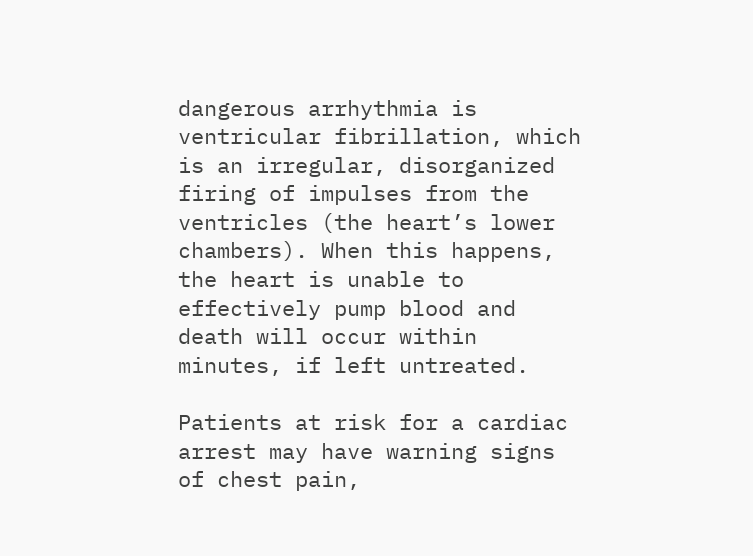dangerous arrhythmia is ventricular fibrillation, which is an irregular, disorganized firing of impulses from the ventricles (the heart’s lower chambers). When this happens, the heart is unable to effectively pump blood and death will occur within minutes, if left untreated.

Patients at risk for a cardiac arrest may have warning signs of chest pain,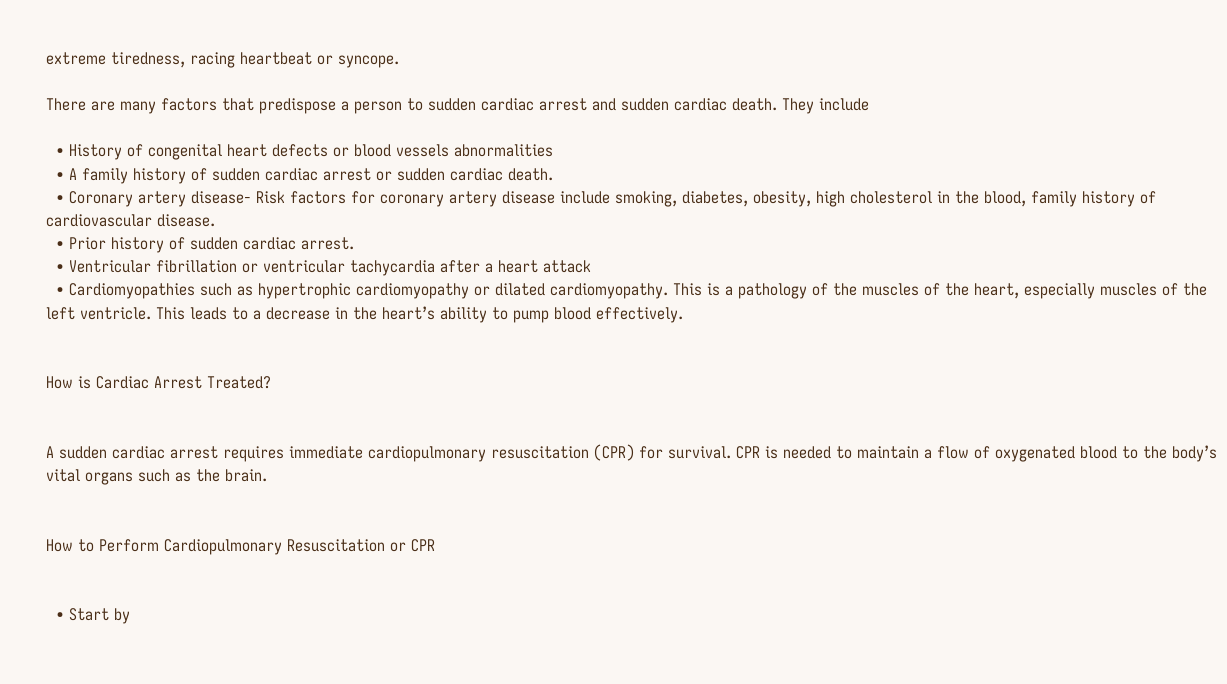extreme tiredness, racing heartbeat or syncope.

There are many factors that predispose a person to sudden cardiac arrest and sudden cardiac death. They include

  • History of congenital heart defects or blood vessels abnormalities
  • A family history of sudden cardiac arrest or sudden cardiac death.
  • Coronary artery disease- Risk factors for coronary artery disease include smoking, diabetes, obesity, high cholesterol in the blood, family history of cardiovascular disease.
  • Prior history of sudden cardiac arrest.
  • Ventricular fibrillation or ventricular tachycardia after a heart attack
  • Cardiomyopathies such as hypertrophic cardiomyopathy or dilated cardiomyopathy. This is a pathology of the muscles of the heart, especially muscles of the left ventricle. This leads to a decrease in the heart’s ability to pump blood effectively.


How is Cardiac Arrest Treated?


A sudden cardiac arrest requires immediate cardiopulmonary resuscitation (CPR) for survival. CPR is needed to maintain a flow of oxygenated blood to the body’s vital organs such as the brain.


How to Perform Cardiopulmonary Resuscitation or CPR


  • Start by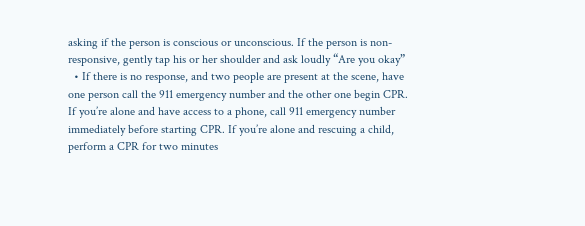asking if the person is conscious or unconscious. If the person is non-responsive, gently tap his or her shoulder and ask loudly “Are you okay”
  • If there is no response, and two people are present at the scene, have one person call the 911 emergency number and the other one begin CPR. If you’re alone and have access to a phone, call 911 emergency number immediately before starting CPR. If you’re alone and rescuing a child, perform a CPR for two minutes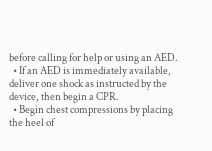before calling for help or using an AED.
  • If an AED is immediately available, deliver one shock as instructed by the device, then begin a CPR.
  • Begin chest compressions by placing the heel of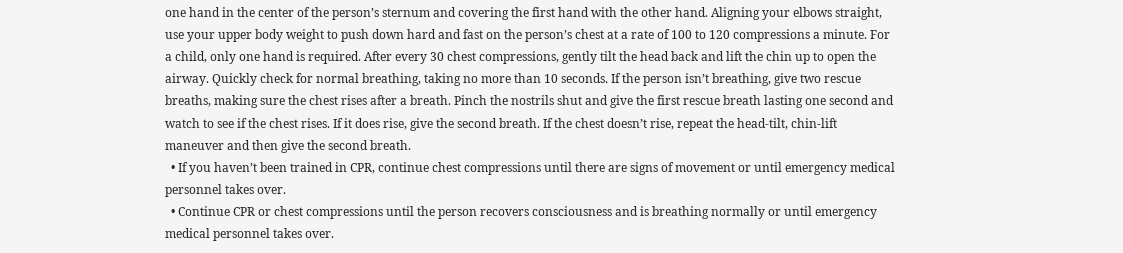one hand in the center of the person’s sternum and covering the first hand with the other hand. Aligning your elbows straight, use your upper body weight to push down hard and fast on the person’s chest at a rate of 100 to 120 compressions a minute. For a child, only one hand is required. After every 30 chest compressions, gently tilt the head back and lift the chin up to open the airway. Quickly check for normal breathing, taking no more than 10 seconds. If the person isn’t breathing, give two rescue breaths, making sure the chest rises after a breath. Pinch the nostrils shut and give the first rescue breath lasting one second and watch to see if the chest rises. If it does rise, give the second breath. If the chest doesn’t rise, repeat the head-tilt, chin-lift maneuver and then give the second breath.
  • If you haven’t been trained in CPR, continue chest compressions until there are signs of movement or until emergency medical personnel takes over.
  • Continue CPR or chest compressions until the person recovers consciousness and is breathing normally or until emergency medical personnel takes over.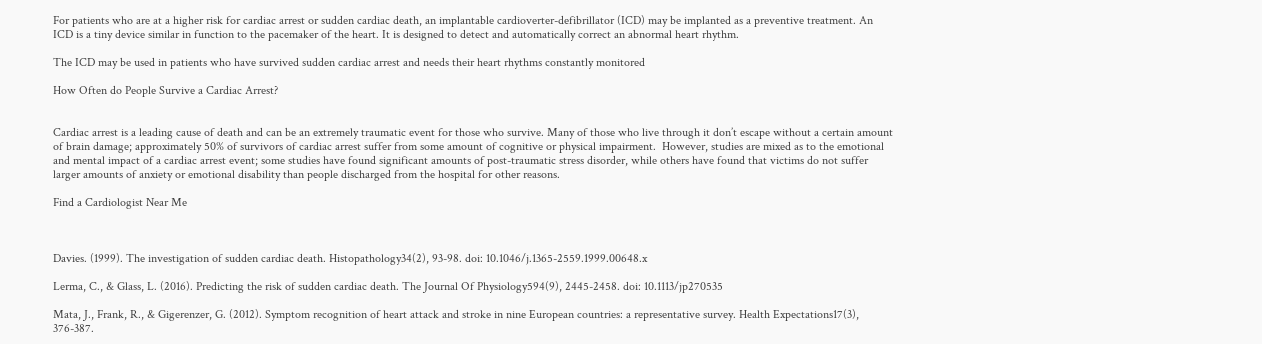For patients who are at a higher risk for cardiac arrest or sudden cardiac death, an implantable cardioverter-defibrillator (ICD) may be implanted as a preventive treatment. An ICD is a tiny device similar in function to the pacemaker of the heart. It is designed to detect and automatically correct an abnormal heart rhythm.

The ICD may be used in patients who have survived sudden cardiac arrest and needs their heart rhythms constantly monitored

How Often do People Survive a Cardiac Arrest?


Cardiac arrest is a leading cause of death and can be an extremely traumatic event for those who survive. Many of those who live through it don’t escape without a certain amount of brain damage; approximately 50% of survivors of cardiac arrest suffer from some amount of cognitive or physical impairment.  However, studies are mixed as to the emotional and mental impact of a cardiac arrest event; some studies have found significant amounts of post-traumatic stress disorder, while others have found that victims do not suffer larger amounts of anxiety or emotional disability than people discharged from the hospital for other reasons.

Find a Cardiologist Near Me



Davies. (1999). The investigation of sudden cardiac death. Histopathology34(2), 93-98. doi: 10.1046/j.1365-2559.1999.00648.x

Lerma, C., & Glass, L. (2016). Predicting the risk of sudden cardiac death. The Journal Of Physiology594(9), 2445-2458. doi: 10.1113/jp270535

Mata, J., Frank, R., & Gigerenzer, G. (2012). Symptom recognition of heart attack and stroke in nine European countries: a representative survey. Health Expectations17(3), 376-387.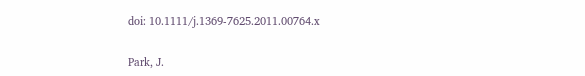doi: 10.1111/j.1369-7625.2011.00764.x

Park, J.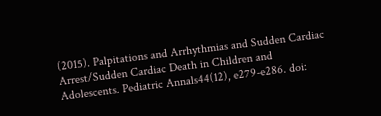(2015). Palpitations and Arrhythmias and Sudden Cardiac Arrest/Sudden Cardiac Death in Children and Adolescents. Pediatric Annals44(12), e279-e286. doi: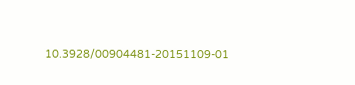10.3928/00904481-20151109-01